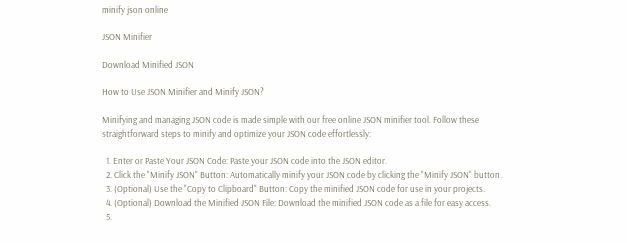minify json online

JSON Minifier

Download Minified JSON

How to Use JSON Minifier and Minify JSON?

Minifying and managing JSON code is made simple with our free online JSON minifier tool. Follow these straightforward steps to minify and optimize your JSON code effortlessly:

  1. Enter or Paste Your JSON Code: Paste your JSON code into the JSON editor.
  2. Click the "Minify JSON" Button: Automatically minify your JSON code by clicking the "Minify JSON" button.
  3. (Optional) Use the "Copy to Clipboard" Button: Copy the minified JSON code for use in your projects.
  4. (Optional) Download the Minified JSON File: Download the minified JSON code as a file for easy access.
  5.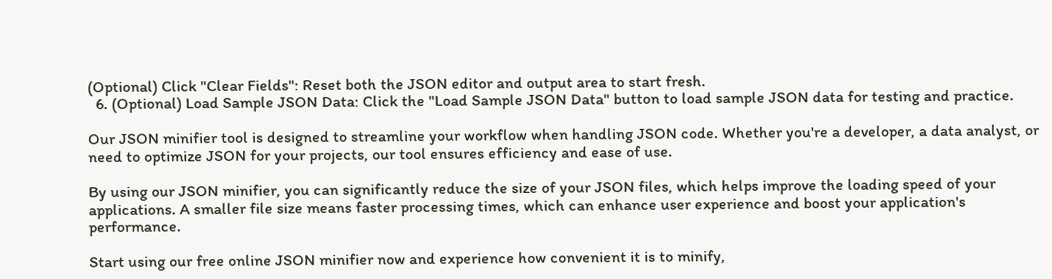(Optional) Click "Clear Fields": Reset both the JSON editor and output area to start fresh.
  6. (Optional) Load Sample JSON Data: Click the "Load Sample JSON Data" button to load sample JSON data for testing and practice.

Our JSON minifier tool is designed to streamline your workflow when handling JSON code. Whether you're a developer, a data analyst, or need to optimize JSON for your projects, our tool ensures efficiency and ease of use.

By using our JSON minifier, you can significantly reduce the size of your JSON files, which helps improve the loading speed of your applications. A smaller file size means faster processing times, which can enhance user experience and boost your application's performance.

Start using our free online JSON minifier now and experience how convenient it is to minify,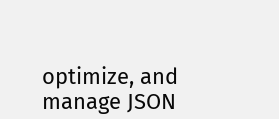optimize, and manage JSON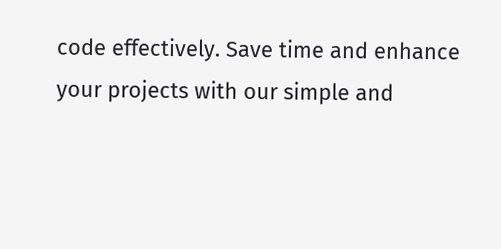code effectively. Save time and enhance your projects with our simple and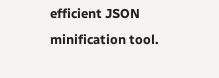efficient JSON minification tool.